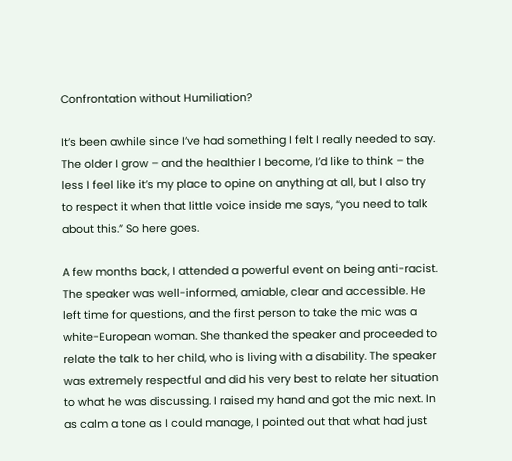Confrontation without Humiliation?

It’s been awhile since I’ve had something I felt I really needed to say. The older I grow – and the healthier I become, I’d like to think – the less I feel like it’s my place to opine on anything at all, but I also try to respect it when that little voice inside me says, “you need to talk about this.” So here goes.

A few months back, I attended a powerful event on being anti-racist. The speaker was well-informed, amiable, clear and accessible. He left time for questions, and the first person to take the mic was a white-European woman. She thanked the speaker and proceeded to relate the talk to her child, who is living with a disability. The speaker was extremely respectful and did his very best to relate her situation to what he was discussing. I raised my hand and got the mic next. In as calm a tone as I could manage, I pointed out that what had just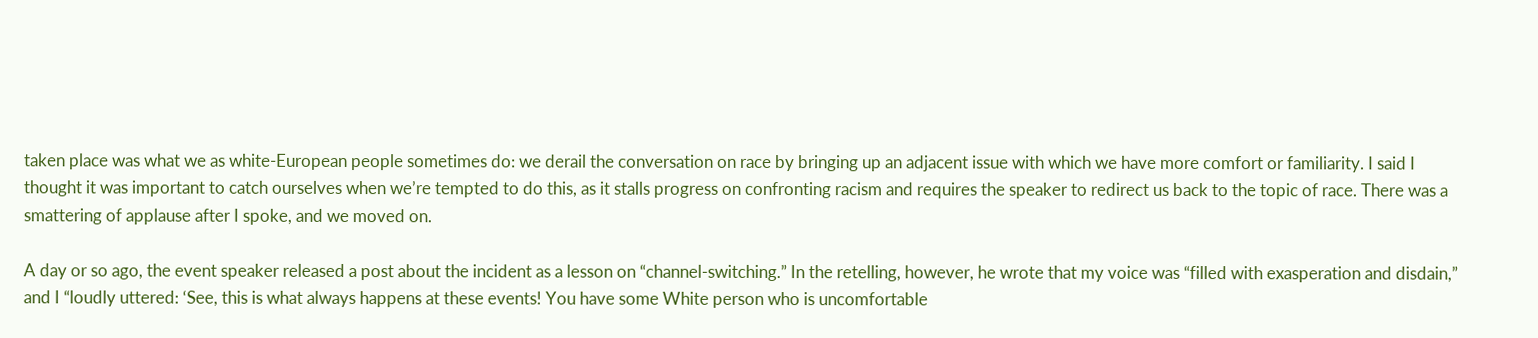taken place was what we as white-European people sometimes do: we derail the conversation on race by bringing up an adjacent issue with which we have more comfort or familiarity. I said I thought it was important to catch ourselves when we’re tempted to do this, as it stalls progress on confronting racism and requires the speaker to redirect us back to the topic of race. There was a smattering of applause after I spoke, and we moved on.

A day or so ago, the event speaker released a post about the incident as a lesson on “channel-switching.” In the retelling, however, he wrote that my voice was “filled with exasperation and disdain,” and I “loudly uttered: ‘See, this is what always happens at these events! You have some White person who is uncomfortable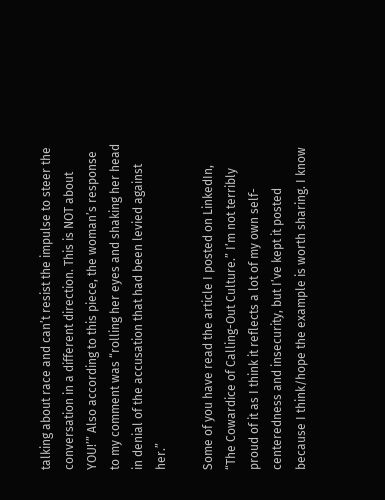talking about race and can’t resist the impulse to steer the conversation in a different direction. This is NOT about YOU!’” Also according to this piece, the woman’s response to my comment was “rolling her eyes and shaking her head in denial of the accusation that had been levied against her.”

Some of you have read the article I posted on LinkedIn, “The Cowardice of Calling-Out Culture.” I’m not terribly proud of it as I think it reflects a lot of my own self-centeredness and insecurity, but I’ve kept it posted because I think/hope the example is worth sharing. I know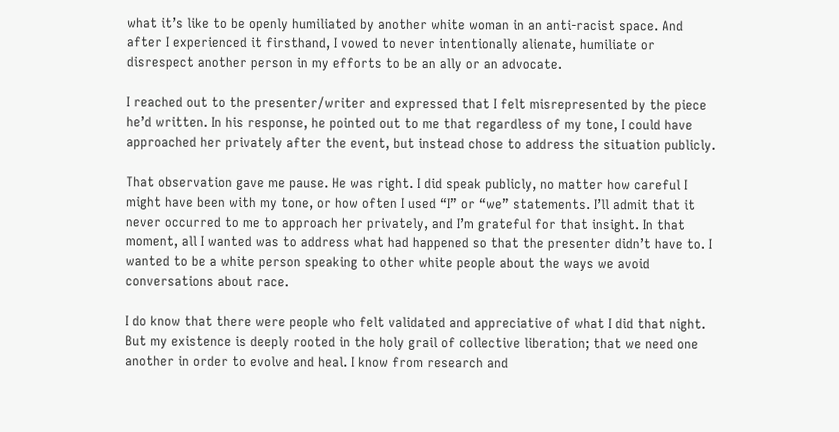what it’s like to be openly humiliated by another white woman in an anti-racist space. And after I experienced it firsthand, I vowed to never intentionally alienate, humiliate or disrespect another person in my efforts to be an ally or an advocate.

I reached out to the presenter/writer and expressed that I felt misrepresented by the piece he’d written. In his response, he pointed out to me that regardless of my tone, I could have approached her privately after the event, but instead chose to address the situation publicly.

That observation gave me pause. He was right. I did speak publicly, no matter how careful I might have been with my tone, or how often I used “I” or “we” statements. I’ll admit that it never occurred to me to approach her privately, and I’m grateful for that insight. In that moment, all I wanted was to address what had happened so that the presenter didn’t have to. I wanted to be a white person speaking to other white people about the ways we avoid conversations about race.

I do know that there were people who felt validated and appreciative of what I did that night. But my existence is deeply rooted in the holy grail of collective liberation; that we need one another in order to evolve and heal. I know from research and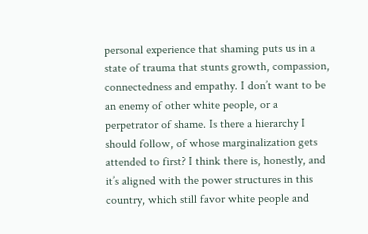personal experience that shaming puts us in a state of trauma that stunts growth, compassion, connectedness and empathy. I don’t want to be an enemy of other white people, or a perpetrator of shame. Is there a hierarchy I should follow, of whose marginalization gets attended to first? I think there is, honestly, and it’s aligned with the power structures in this country, which still favor white people and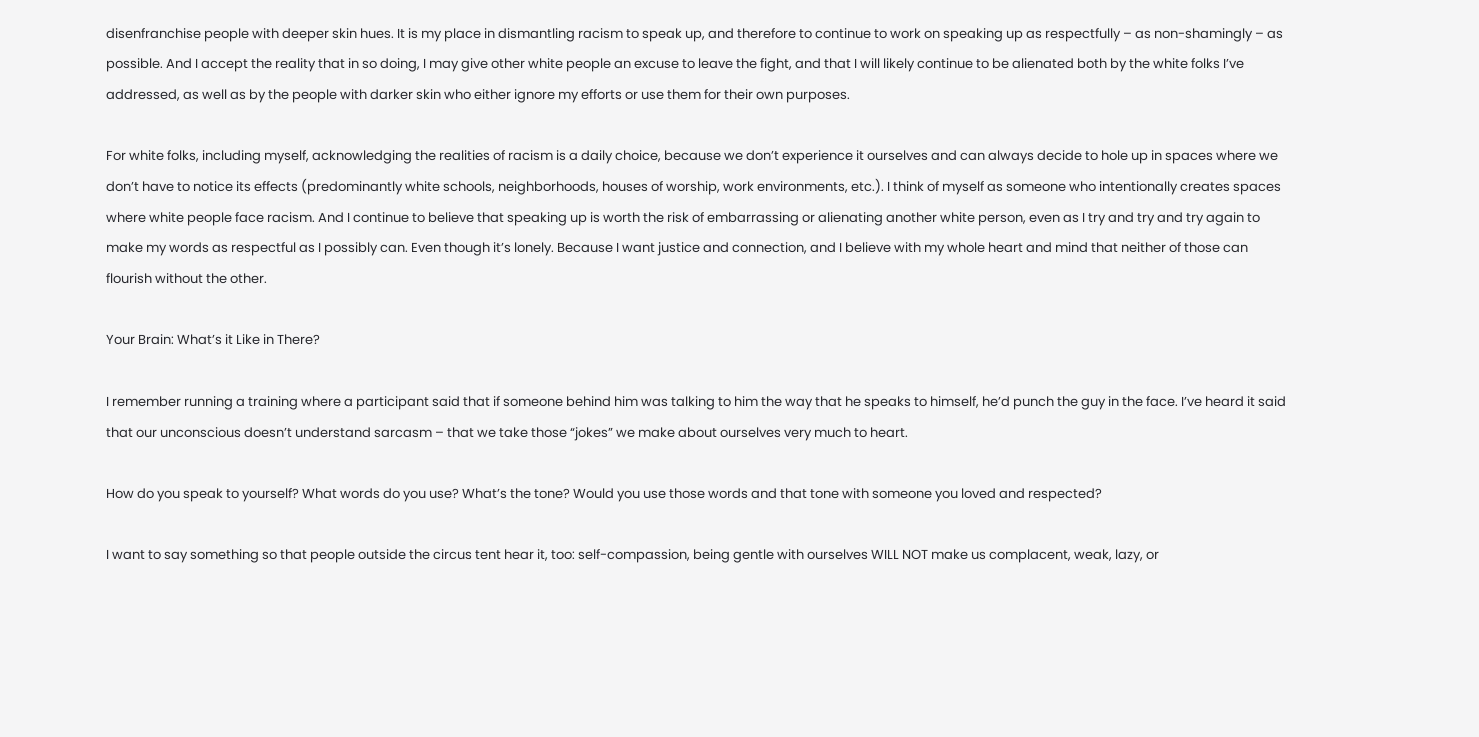disenfranchise people with deeper skin hues. It is my place in dismantling racism to speak up, and therefore to continue to work on speaking up as respectfully – as non-shamingly – as possible. And I accept the reality that in so doing, I may give other white people an excuse to leave the fight, and that I will likely continue to be alienated both by the white folks I’ve addressed, as well as by the people with darker skin who either ignore my efforts or use them for their own purposes.

For white folks, including myself, acknowledging the realities of racism is a daily choice, because we don’t experience it ourselves and can always decide to hole up in spaces where we don’t have to notice its effects (predominantly white schools, neighborhoods, houses of worship, work environments, etc.). I think of myself as someone who intentionally creates spaces where white people face racism. And I continue to believe that speaking up is worth the risk of embarrassing or alienating another white person, even as I try and try and try again to make my words as respectful as I possibly can. Even though it’s lonely. Because I want justice and connection, and I believe with my whole heart and mind that neither of those can flourish without the other.

Your Brain: What’s it Like in There?

I remember running a training where a participant said that if someone behind him was talking to him the way that he speaks to himself, he’d punch the guy in the face. I’ve heard it said that our unconscious doesn’t understand sarcasm – that we take those “jokes” we make about ourselves very much to heart.

How do you speak to yourself? What words do you use? What’s the tone? Would you use those words and that tone with someone you loved and respected?

I want to say something so that people outside the circus tent hear it, too: self-compassion, being gentle with ourselves WILL NOT make us complacent, weak, lazy, or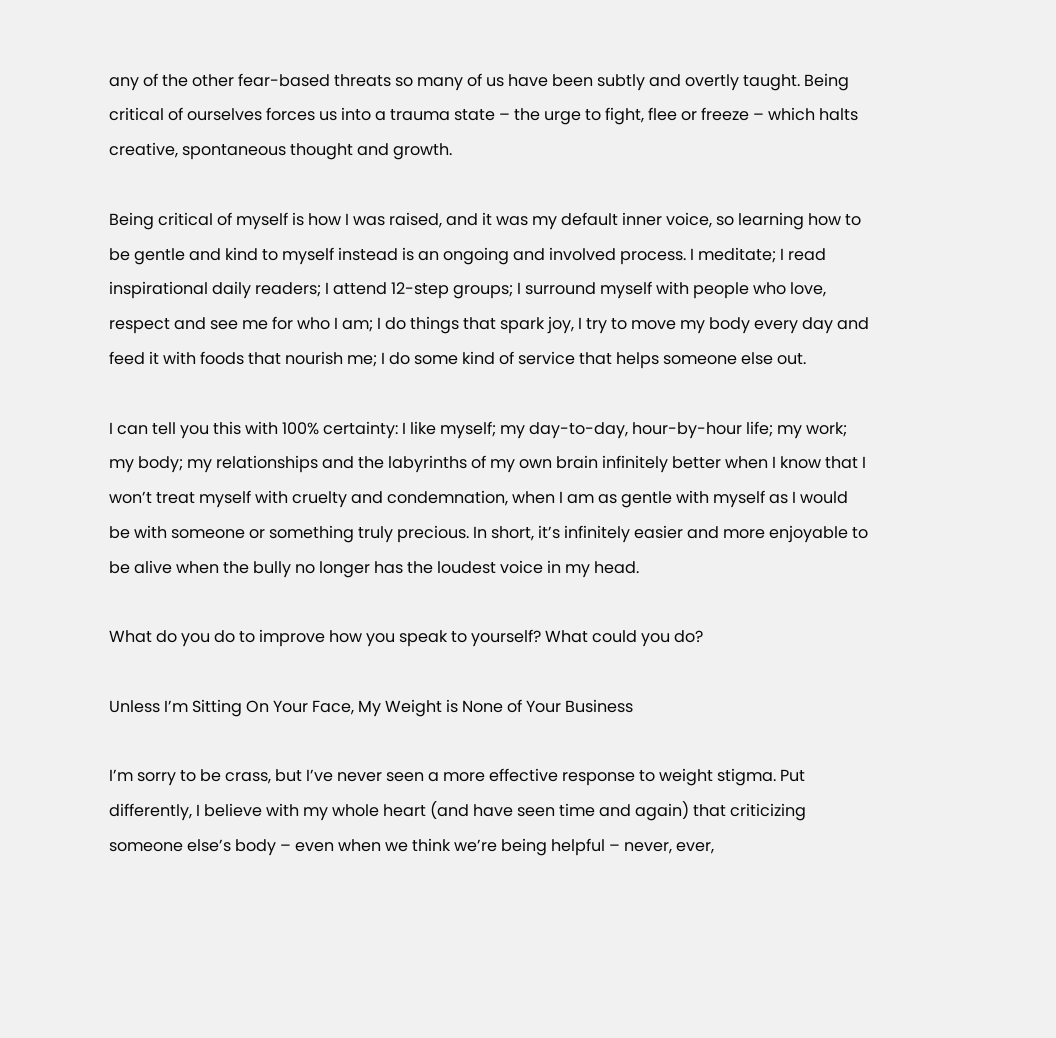any of the other fear-based threats so many of us have been subtly and overtly taught. Being critical of ourselves forces us into a trauma state – the urge to fight, flee or freeze – which halts creative, spontaneous thought and growth.

Being critical of myself is how I was raised, and it was my default inner voice, so learning how to be gentle and kind to myself instead is an ongoing and involved process. I meditate; I read inspirational daily readers; I attend 12-step groups; I surround myself with people who love, respect and see me for who I am; I do things that spark joy, I try to move my body every day and feed it with foods that nourish me; I do some kind of service that helps someone else out.

I can tell you this with 100% certainty: I like myself; my day-to-day, hour-by-hour life; my work; my body; my relationships and the labyrinths of my own brain infinitely better when I know that I won’t treat myself with cruelty and condemnation, when I am as gentle with myself as I would be with someone or something truly precious. In short, it’s infinitely easier and more enjoyable to be alive when the bully no longer has the loudest voice in my head.

What do you do to improve how you speak to yourself? What could you do?

Unless I’m Sitting On Your Face, My Weight is None of Your Business

I’m sorry to be crass, but I’ve never seen a more effective response to weight stigma. Put differently, I believe with my whole heart (and have seen time and again) that criticizing someone else’s body – even when we think we’re being helpful – never, ever,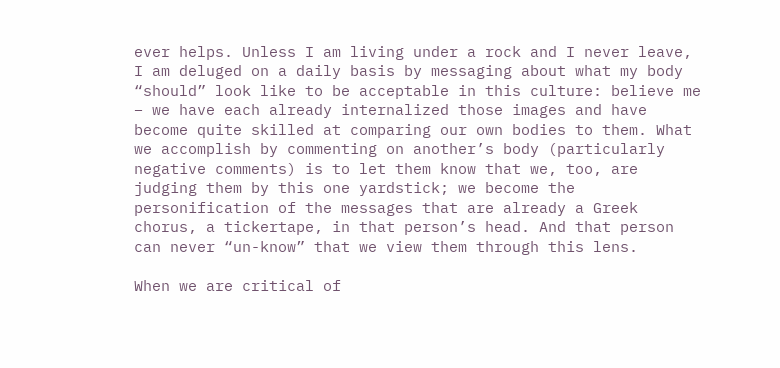ever helps. Unless I am living under a rock and I never leave, I am deluged on a daily basis by messaging about what my body “should” look like to be acceptable in this culture: believe me – we have each already internalized those images and have become quite skilled at comparing our own bodies to them. What we accomplish by commenting on another’s body (particularly negative comments) is to let them know that we, too, are judging them by this one yardstick; we become the personification of the messages that are already a Greek chorus, a tickertape, in that person’s head. And that person can never “un-know” that we view them through this lens.

When we are critical of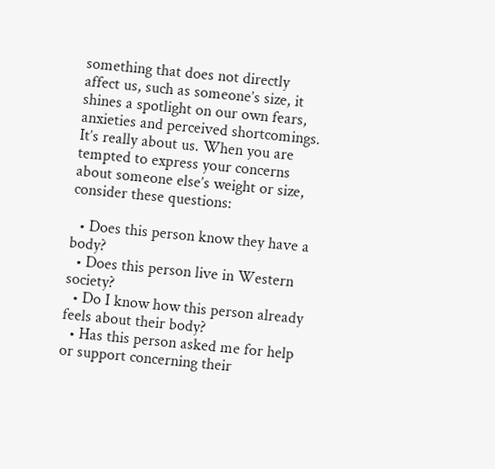something that does not directly affect us, such as someone’s size, it shines a spotlight on our own fears, anxieties and perceived shortcomings. It’s really about us. When you are tempted to express your concerns about someone else’s weight or size, consider these questions:

  • Does this person know they have a body?
  • Does this person live in Western society?
  • Do I know how this person already feels about their body?
  • Has this person asked me for help or support concerning their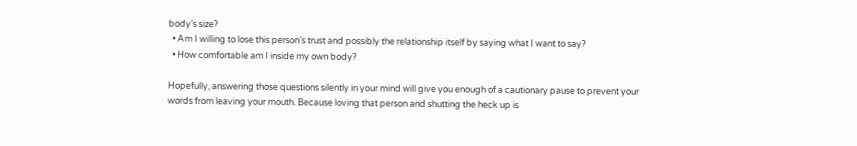body’s size?
  • Am I willing to lose this person’s trust and possibly the relationship itself by saying what I want to say?
  • How comfortable am I inside my own body?

Hopefully, answering those questions silently in your mind will give you enough of a cautionary pause to prevent your words from leaving your mouth. Because loving that person and shutting the heck up is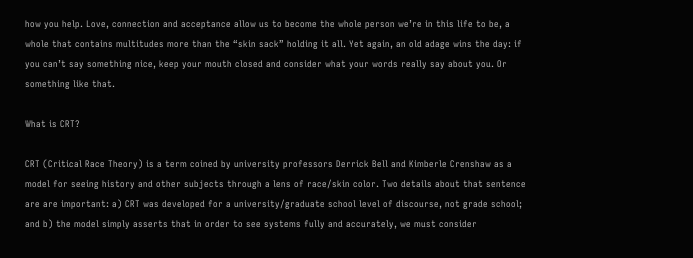how you help. Love, connection and acceptance allow us to become the whole person we’re in this life to be, a whole that contains multitudes more than the “skin sack” holding it all. Yet again, an old adage wins the day: if you can’t say something nice, keep your mouth closed and consider what your words really say about you. Or something like that.

What is CRT?

CRT (Critical Race Theory) is a term coined by university professors Derrick Bell and Kimberle Crenshaw as a model for seeing history and other subjects through a lens of race/skin color. Two details about that sentence are are important: a) CRT was developed for a university/graduate school level of discourse, not grade school; and b) the model simply asserts that in order to see systems fully and accurately, we must consider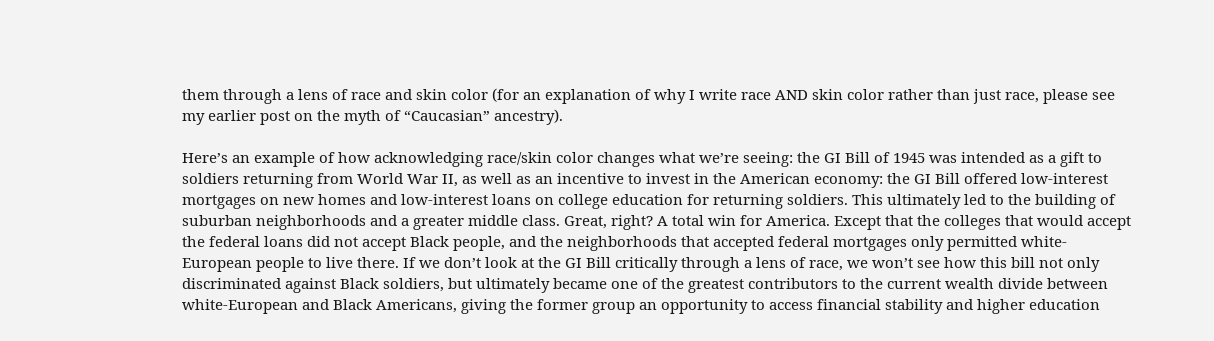them through a lens of race and skin color (for an explanation of why I write race AND skin color rather than just race, please see my earlier post on the myth of “Caucasian” ancestry).

Here’s an example of how acknowledging race/skin color changes what we’re seeing: the GI Bill of 1945 was intended as a gift to soldiers returning from World War II, as well as an incentive to invest in the American economy: the GI Bill offered low-interest mortgages on new homes and low-interest loans on college education for returning soldiers. This ultimately led to the building of suburban neighborhoods and a greater middle class. Great, right? A total win for America. Except that the colleges that would accept the federal loans did not accept Black people, and the neighborhoods that accepted federal mortgages only permitted white-European people to live there. If we don’t look at the GI Bill critically through a lens of race, we won’t see how this bill not only discriminated against Black soldiers, but ultimately became one of the greatest contributors to the current wealth divide between white-European and Black Americans, giving the former group an opportunity to access financial stability and higher education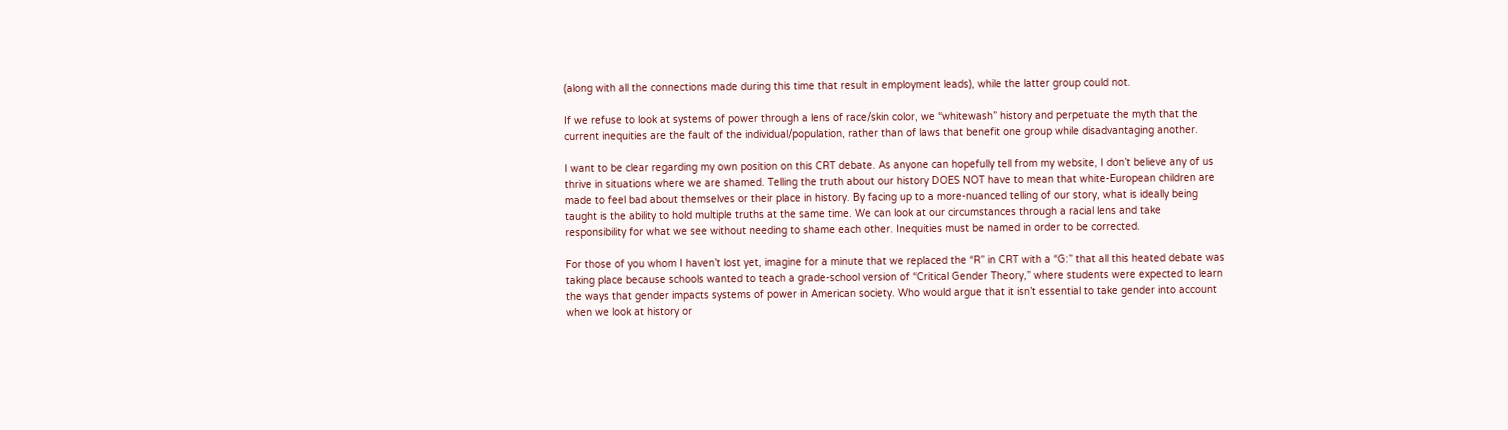(along with all the connections made during this time that result in employment leads), while the latter group could not.

If we refuse to look at systems of power through a lens of race/skin color, we “whitewash” history and perpetuate the myth that the current inequities are the fault of the individual/population, rather than of laws that benefit one group while disadvantaging another.

I want to be clear regarding my own position on this CRT debate. As anyone can hopefully tell from my website, I don’t believe any of us thrive in situations where we are shamed. Telling the truth about our history DOES NOT have to mean that white-European children are made to feel bad about themselves or their place in history. By facing up to a more-nuanced telling of our story, what is ideally being taught is the ability to hold multiple truths at the same time. We can look at our circumstances through a racial lens and take responsibility for what we see without needing to shame each other. Inequities must be named in order to be corrected.

For those of you whom I haven’t lost yet, imagine for a minute that we replaced the “R” in CRT with a “G:” that all this heated debate was taking place because schools wanted to teach a grade-school version of “Critical Gender Theory,” where students were expected to learn the ways that gender impacts systems of power in American society. Who would argue that it isn’t essential to take gender into account when we look at history or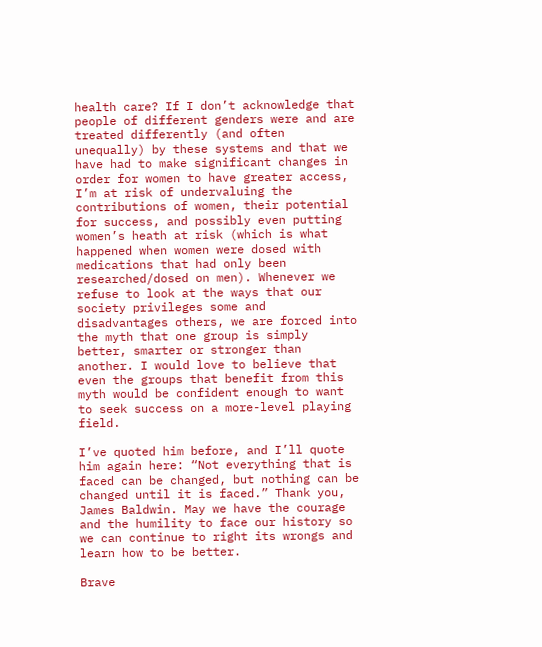health care? If I don’t acknowledge that people of different genders were and are treated differently (and often unequally) by these systems and that we have had to make significant changes in order for women to have greater access, I’m at risk of undervaluing the contributions of women, their potential for success, and possibly even putting women’s heath at risk (which is what happened when women were dosed with medications that had only been researched/dosed on men). Whenever we refuse to look at the ways that our society privileges some and disadvantages others, we are forced into the myth that one group is simply better, smarter or stronger than another. I would love to believe that even the groups that benefit from this myth would be confident enough to want to seek success on a more-level playing field.

I’ve quoted him before, and I’ll quote him again here: “Not everything that is faced can be changed, but nothing can be changed until it is faced.” Thank you, James Baldwin. May we have the courage and the humility to face our history so we can continue to right its wrongs and learn how to be better.

Brave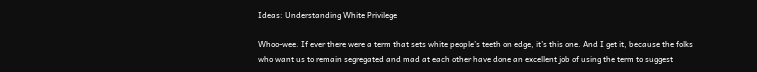Ideas: Understanding White Privilege

Whoo-wee. If ever there were a term that sets white people’s teeth on edge, it’s this one. And I get it, because the folks who want us to remain segregated and mad at each other have done an excellent job of using the term to suggest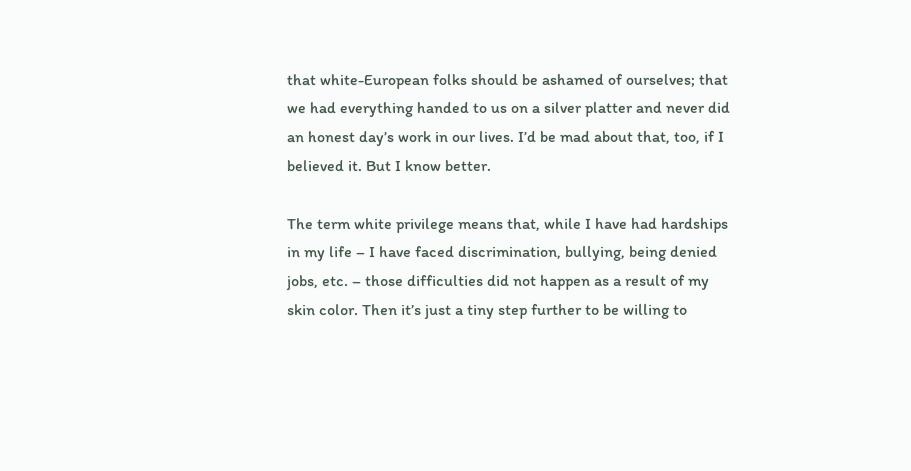that white-European folks should be ashamed of ourselves; that we had everything handed to us on a silver platter and never did an honest day’s work in our lives. I’d be mad about that, too, if I believed it. But I know better.

The term white privilege means that, while I have had hardships in my life – I have faced discrimination, bullying, being denied jobs, etc. – those difficulties did not happen as a result of my skin color. Then it’s just a tiny step further to be willing to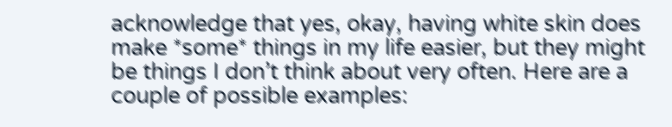acknowledge that yes, okay, having white skin does make *some* things in my life easier, but they might be things I don’t think about very often. Here are a couple of possible examples: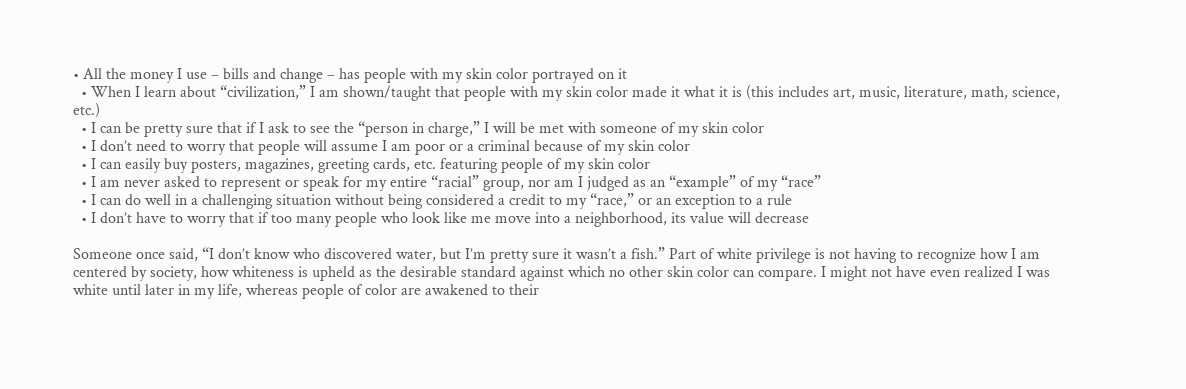• All the money I use – bills and change – has people with my skin color portrayed on it
  • When I learn about “civilization,” I am shown/taught that people with my skin color made it what it is (this includes art, music, literature, math, science, etc.)
  • I can be pretty sure that if I ask to see the “person in charge,” I will be met with someone of my skin color
  • I don’t need to worry that people will assume I am poor or a criminal because of my skin color
  • I can easily buy posters, magazines, greeting cards, etc. featuring people of my skin color
  • I am never asked to represent or speak for my entire “racial” group, nor am I judged as an “example” of my “race”
  • I can do well in a challenging situation without being considered a credit to my “race,” or an exception to a rule
  • I don’t have to worry that if too many people who look like me move into a neighborhood, its value will decrease

Someone once said, “I don’t know who discovered water, but I’m pretty sure it wasn’t a fish.” Part of white privilege is not having to recognize how I am centered by society, how whiteness is upheld as the desirable standard against which no other skin color can compare. I might not have even realized I was white until later in my life, whereas people of color are awakened to their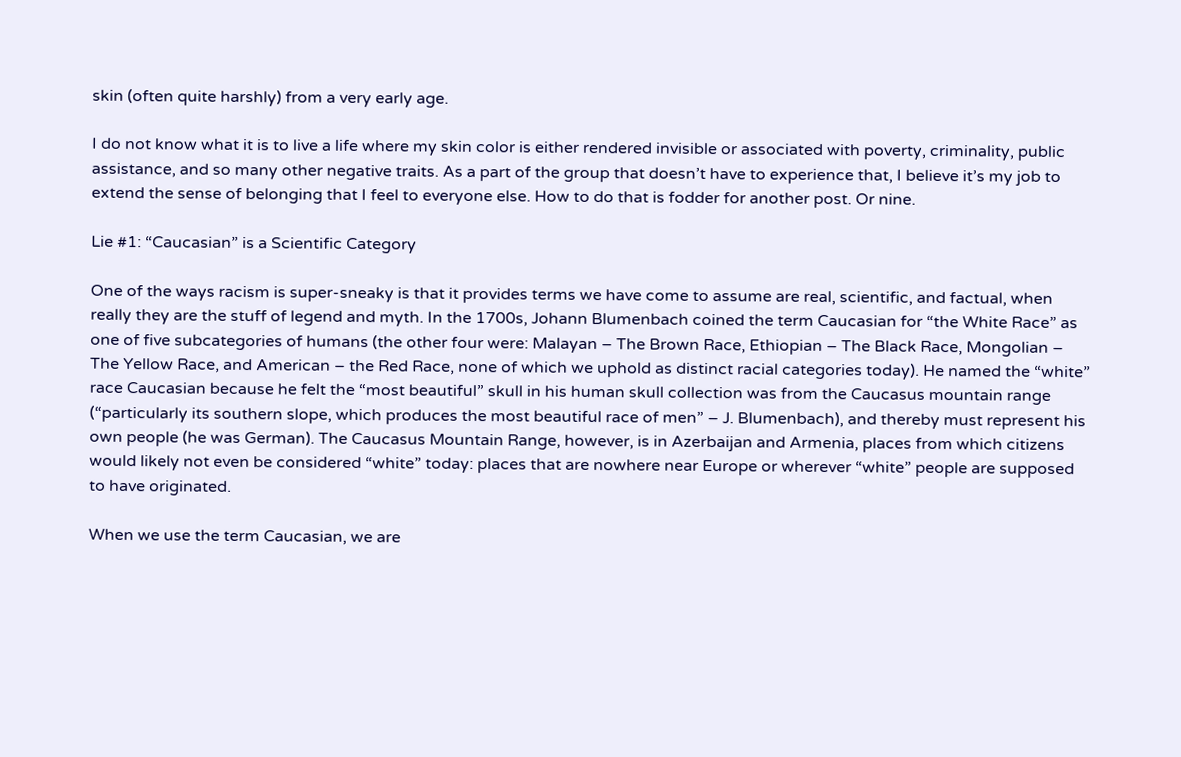skin (often quite harshly) from a very early age.

I do not know what it is to live a life where my skin color is either rendered invisible or associated with poverty, criminality, public assistance, and so many other negative traits. As a part of the group that doesn’t have to experience that, I believe it’s my job to extend the sense of belonging that I feel to everyone else. How to do that is fodder for another post. Or nine.

Lie #1: “Caucasian” is a Scientific Category

One of the ways racism is super-sneaky is that it provides terms we have come to assume are real, scientific, and factual, when really they are the stuff of legend and myth. In the 1700s, Johann Blumenbach coined the term Caucasian for “the White Race” as one of five subcategories of humans (the other four were: Malayan – The Brown Race, Ethiopian – The Black Race, Mongolian – The Yellow Race, and American – the Red Race, none of which we uphold as distinct racial categories today). He named the “white” race Caucasian because he felt the “most beautiful” skull in his human skull collection was from the Caucasus mountain range (“particularly its southern slope, which produces the most beautiful race of men” – J. Blumenbach), and thereby must represent his own people (he was German). The Caucasus Mountain Range, however, is in Azerbaijan and Armenia, places from which citizens would likely not even be considered “white” today: places that are nowhere near Europe or wherever “white” people are supposed to have originated.

When we use the term Caucasian, we are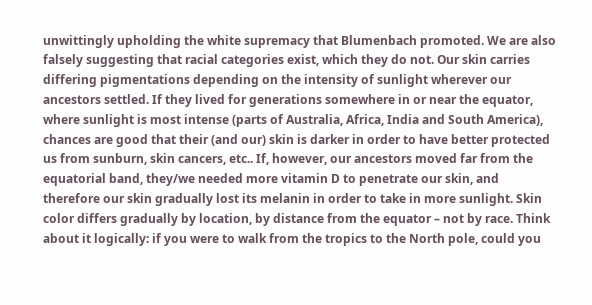unwittingly upholding the white supremacy that Blumenbach promoted. We are also falsely suggesting that racial categories exist, which they do not. Our skin carries differing pigmentations depending on the intensity of sunlight wherever our ancestors settled. If they lived for generations somewhere in or near the equator, where sunlight is most intense (parts of Australia, Africa, India and South America), chances are good that their (and our) skin is darker in order to have better protected us from sunburn, skin cancers, etc.. If, however, our ancestors moved far from the equatorial band, they/we needed more vitamin D to penetrate our skin, and therefore our skin gradually lost its melanin in order to take in more sunlight. Skin color differs gradually by location, by distance from the equator – not by race. Think about it logically: if you were to walk from the tropics to the North pole, could you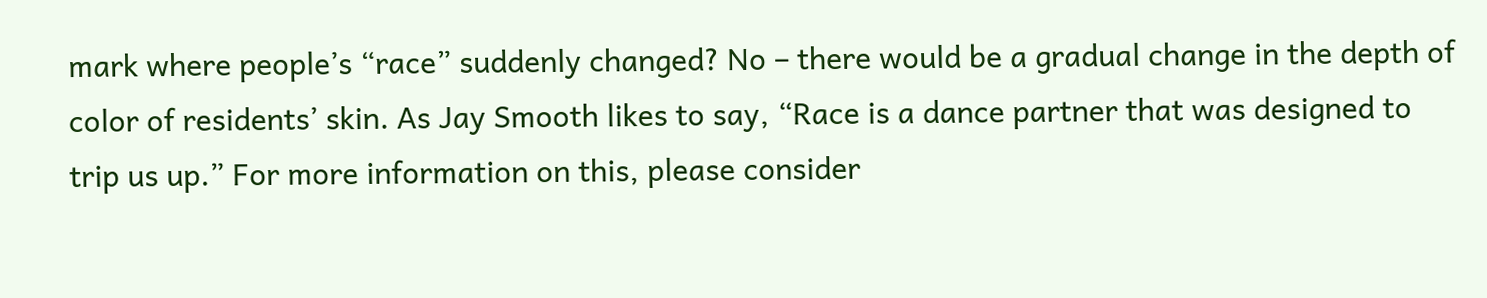mark where people’s “race” suddenly changed? No – there would be a gradual change in the depth of color of residents’ skin. As Jay Smooth likes to say, “Race is a dance partner that was designed to trip us up.” For more information on this, please consider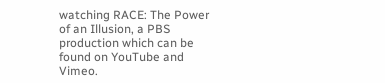watching RACE: The Power of an Illusion, a PBS production which can be found on YouTube and Vimeo.